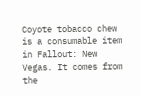Coyote tobacco chew is a consumable item in Fallout: New Vegas. It comes from the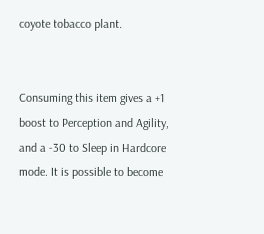coyote tobacco plant.


Consuming this item gives a +1 boost to Perception and Agility, and a -30 to Sleep in Hardcore mode. It is possible to become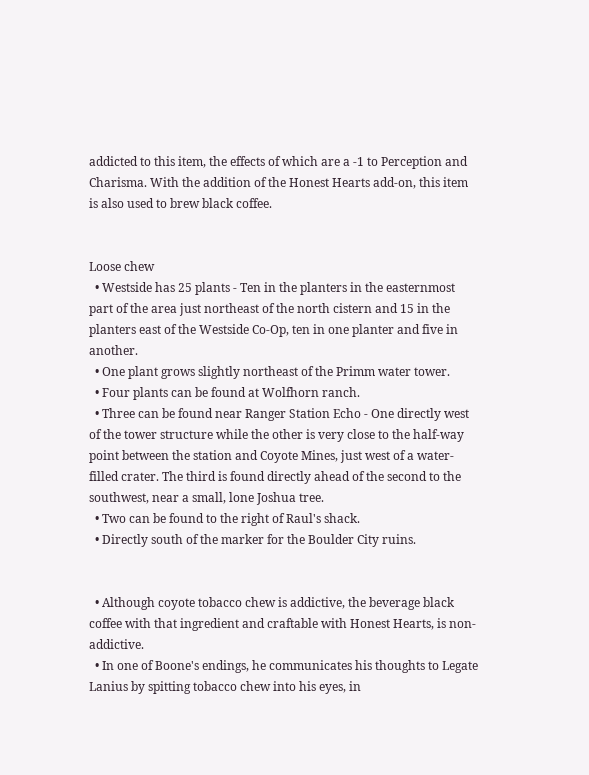addicted to this item, the effects of which are a -1 to Perception and Charisma. With the addition of the Honest Hearts add-on, this item is also used to brew black coffee.


Loose chew
  • Westside has 25 plants - Ten in the planters in the easternmost part of the area just northeast of the north cistern and 15 in the planters east of the Westside Co-Op, ten in one planter and five in another.
  • One plant grows slightly northeast of the Primm water tower.
  • Four plants can be found at Wolfhorn ranch.
  • Three can be found near Ranger Station Echo - One directly west of the tower structure while the other is very close to the half-way point between the station and Coyote Mines, just west of a water-filled crater. The third is found directly ahead of the second to the southwest, near a small, lone Joshua tree.
  • Two can be found to the right of Raul's shack.
  • Directly south of the marker for the Boulder City ruins.


  • Although coyote tobacco chew is addictive, the beverage black coffee with that ingredient and craftable with Honest Hearts, is non-addictive.
  • In one of Boone's endings, he communicates his thoughts to Legate Lanius by spitting tobacco chew into his eyes, in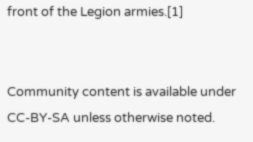front of the Legion armies.[1]


Community content is available under CC-BY-SA unless otherwise noted.